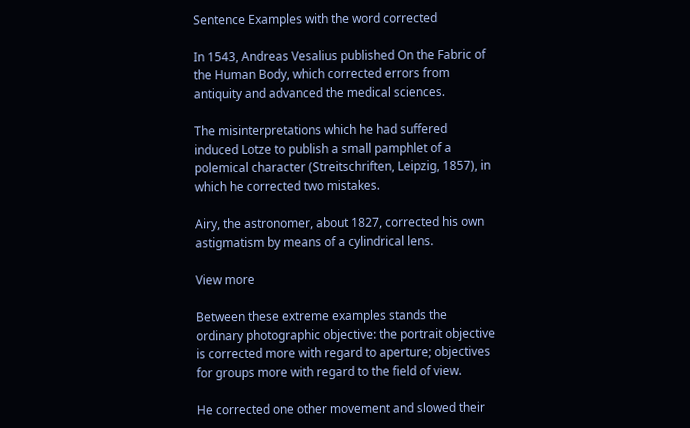Sentence Examples with the word corrected

In 1543, Andreas Vesalius published On the Fabric of the Human Body, which corrected errors from antiquity and advanced the medical sciences.

The misinterpretations which he had suffered induced Lotze to publish a small pamphlet of a polemical character (Streitschriften, Leipzig, 1857), in which he corrected two mistakes.

Airy, the astronomer, about 1827, corrected his own astigmatism by means of a cylindrical lens.

View more

Between these extreme examples stands the ordinary photographic objective: the portrait objective is corrected more with regard to aperture; objectives for groups more with regard to the field of view.

He corrected one other movement and slowed their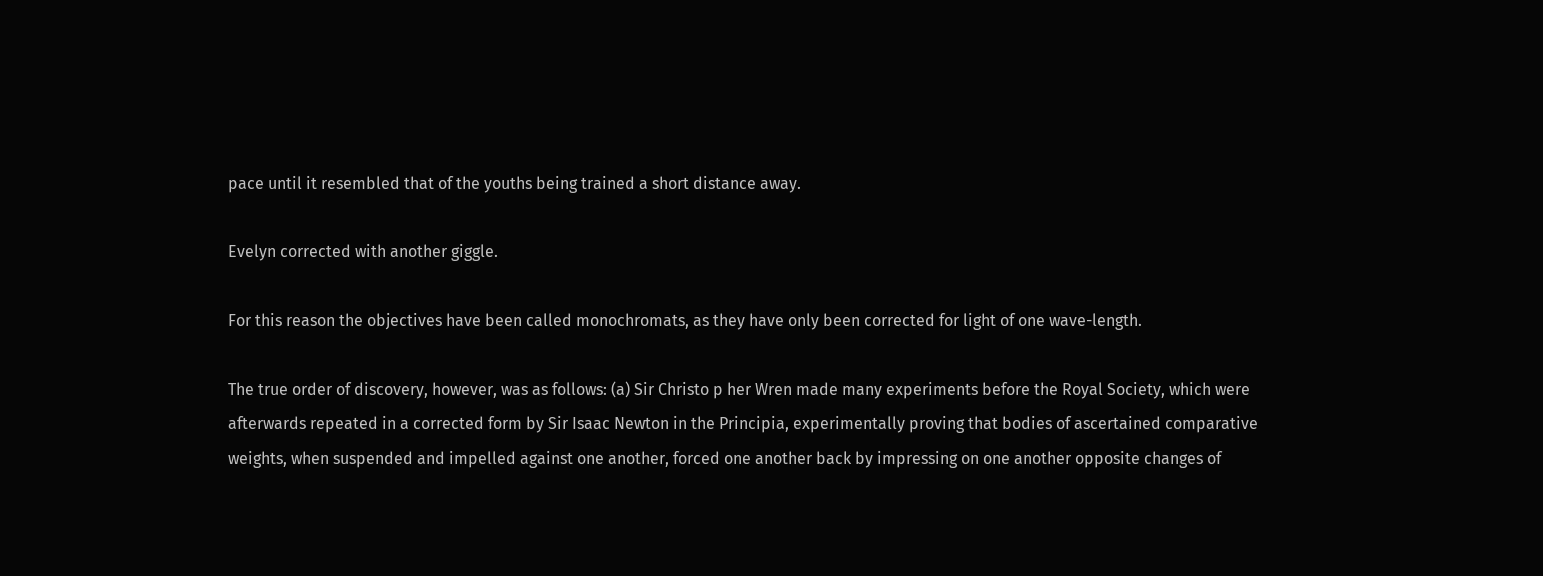pace until it resembled that of the youths being trained a short distance away.

Evelyn corrected with another giggle.

For this reason the objectives have been called monochromats, as they have only been corrected for light of one wave-length.

The true order of discovery, however, was as follows: (a) Sir Christo p her Wren made many experiments before the Royal Society, which were afterwards repeated in a corrected form by Sir Isaac Newton in the Principia, experimentally proving that bodies of ascertained comparative weights, when suspended and impelled against one another, forced one another back by impressing on one another opposite changes of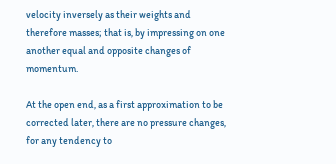velocity inversely as their weights and therefore masses; that is, by impressing on one another equal and opposite changes of momentum.

At the open end, as a first approximation to be corrected later, there are no pressure changes, for any tendency to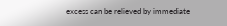excess can be relieved by immediate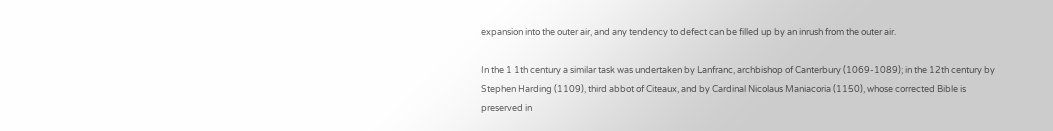expansion into the outer air, and any tendency to defect can be filled up by an inrush from the outer air.

In the 1 1th century a similar task was undertaken by Lanfranc, archbishop of Canterbury (1069-1089); in the 12th century by Stephen Harding (1109), third abbot of Citeaux, and by Cardinal Nicolaus Maniacoria (1150), whose corrected Bible is preserved in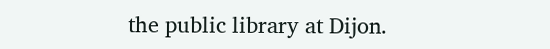the public library at Dijon.